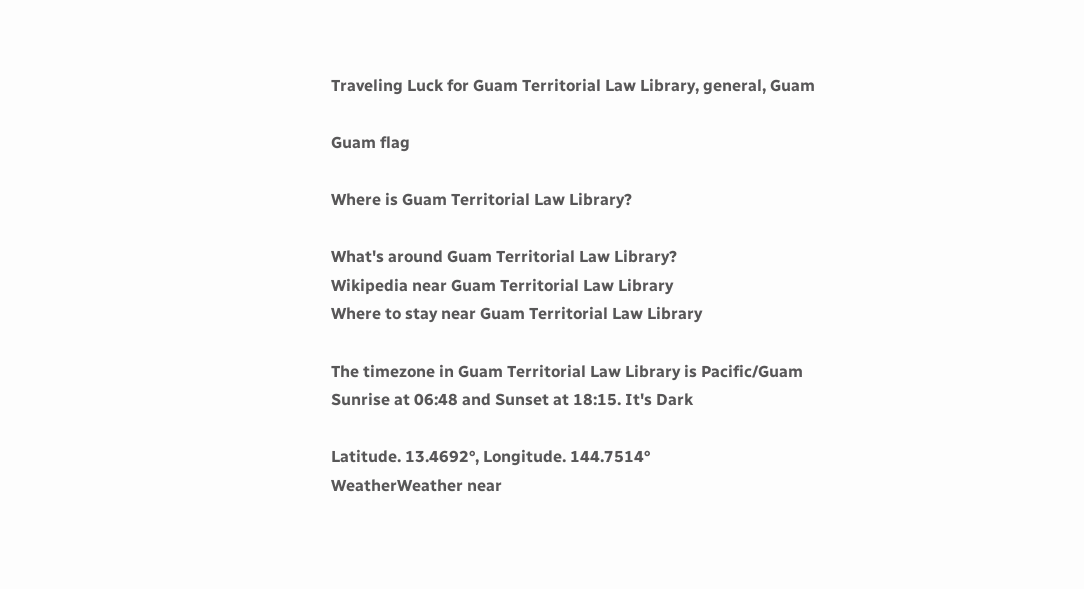Traveling Luck for Guam Territorial Law Library, general, Guam

Guam flag

Where is Guam Territorial Law Library?

What's around Guam Territorial Law Library?
Wikipedia near Guam Territorial Law Library
Where to stay near Guam Territorial Law Library

The timezone in Guam Territorial Law Library is Pacific/Guam
Sunrise at 06:48 and Sunset at 18:15. It's Dark

Latitude. 13.4692°, Longitude. 144.7514°
WeatherWeather near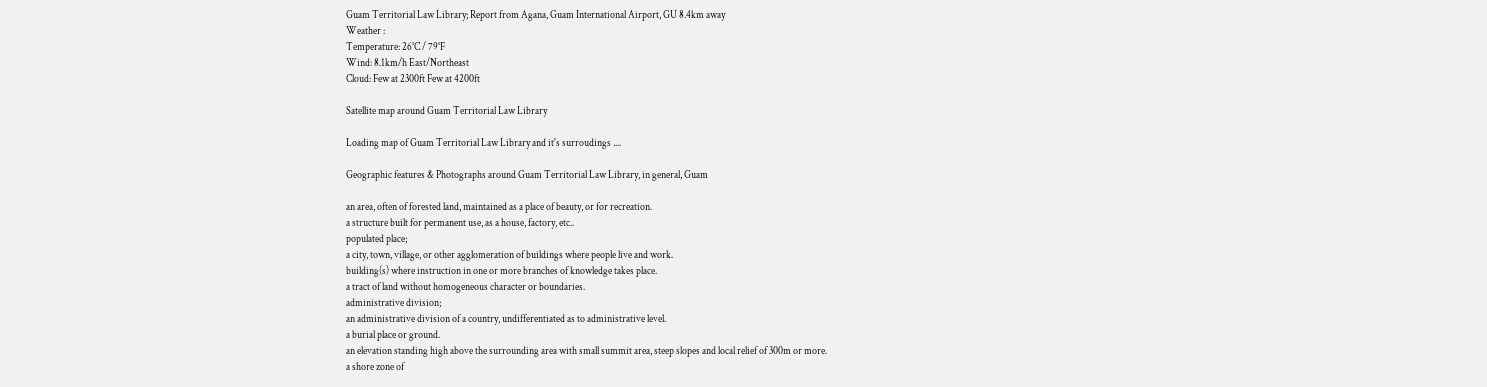Guam Territorial Law Library; Report from Agana, Guam International Airport, GU 8.4km away
Weather :
Temperature: 26°C / 79°F
Wind: 8.1km/h East/Northeast
Cloud: Few at 2300ft Few at 4200ft

Satellite map around Guam Territorial Law Library

Loading map of Guam Territorial Law Library and it's surroudings ....

Geographic features & Photographs around Guam Territorial Law Library, in general, Guam

an area, often of forested land, maintained as a place of beauty, or for recreation.
a structure built for permanent use, as a house, factory, etc..
populated place;
a city, town, village, or other agglomeration of buildings where people live and work.
building(s) where instruction in one or more branches of knowledge takes place.
a tract of land without homogeneous character or boundaries.
administrative division;
an administrative division of a country, undifferentiated as to administrative level.
a burial place or ground.
an elevation standing high above the surrounding area with small summit area, steep slopes and local relief of 300m or more.
a shore zone of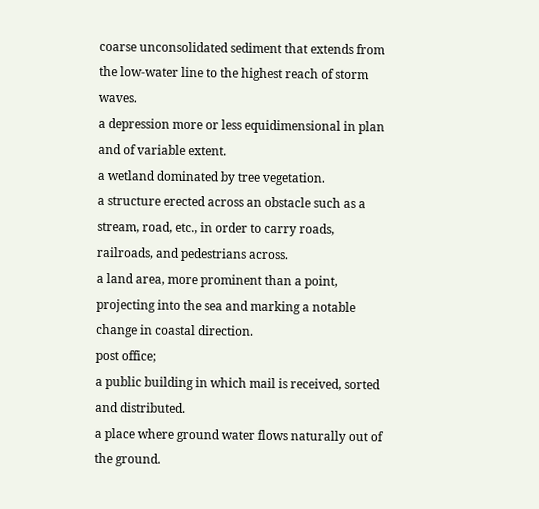coarse unconsolidated sediment that extends from the low-water line to the highest reach of storm waves.
a depression more or less equidimensional in plan and of variable extent.
a wetland dominated by tree vegetation.
a structure erected across an obstacle such as a stream, road, etc., in order to carry roads, railroads, and pedestrians across.
a land area, more prominent than a point, projecting into the sea and marking a notable change in coastal direction.
post office;
a public building in which mail is received, sorted and distributed.
a place where ground water flows naturally out of the ground.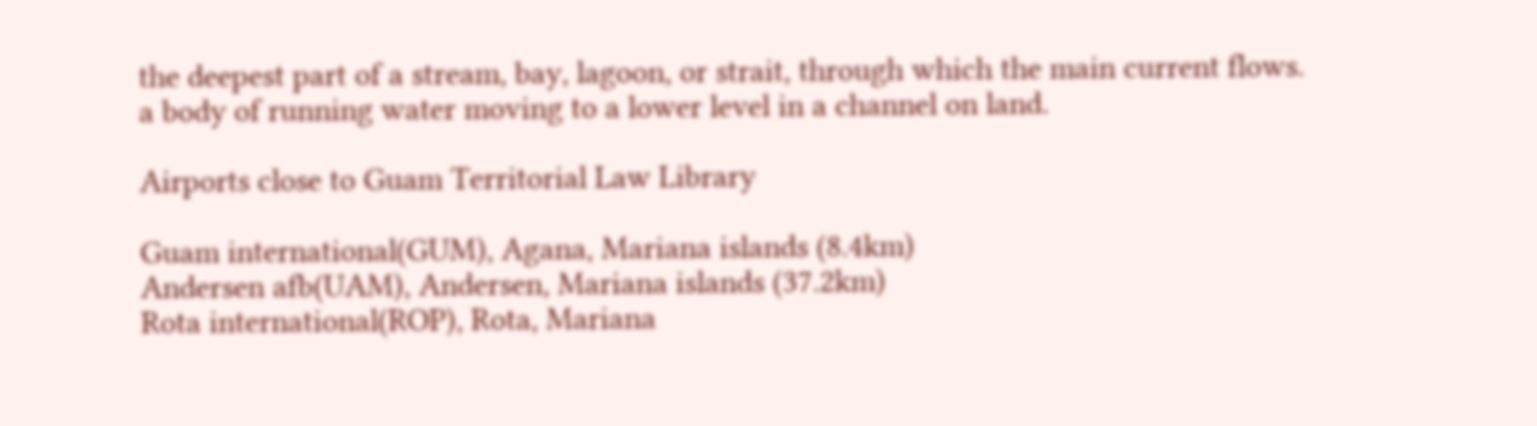the deepest part of a stream, bay, lagoon, or strait, through which the main current flows.
a body of running water moving to a lower level in a channel on land.

Airports close to Guam Territorial Law Library

Guam international(GUM), Agana, Mariana islands (8.4km)
Andersen afb(UAM), Andersen, Mariana islands (37.2km)
Rota international(ROP), Rota, Mariana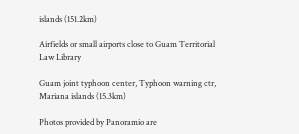islands (151.2km)

Airfields or small airports close to Guam Territorial Law Library

Guam joint typhoon center, Typhoon warning ctr, Mariana islands (15.3km)

Photos provided by Panoramio are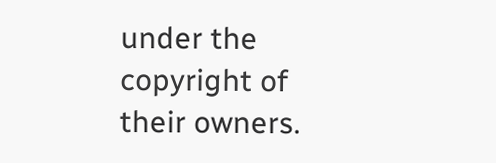under the copyright of their owners.